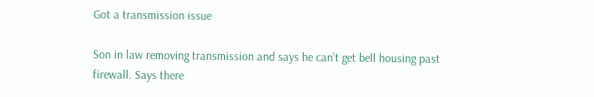Got a transmission issue

Son in law removing transmission and says he can’t get bell housing past firewall. Says there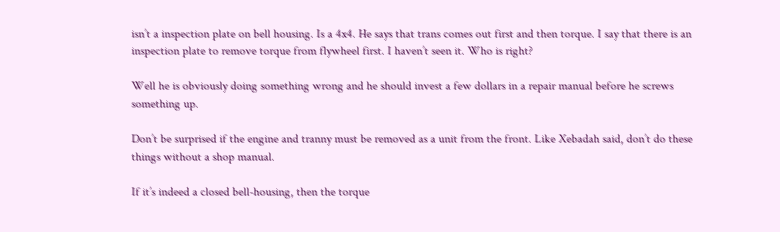isn’t a inspection plate on bell housing. Is a 4x4. He says that trans comes out first and then torque. I say that there is an inspection plate to remove torque from flywheel first. I haven’t seen it. Who is right?

Well he is obviously doing something wrong and he should invest a few dollars in a repair manual before he screws something up.

Don’t be surprised if the engine and tranny must be removed as a unit from the front. Like Xebadah said, don’t do these things without a shop manual.

If it’s indeed a closed bell-housing, then the torque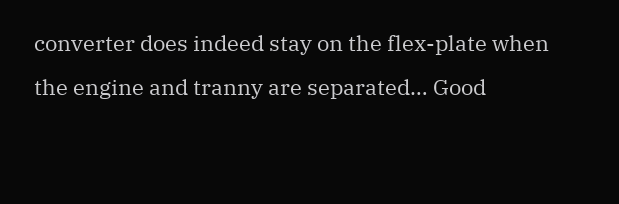converter does indeed stay on the flex-plate when the engine and tranny are separated… Good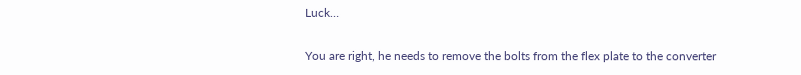Luck…

You are right, he needs to remove the bolts from the flex plate to the converter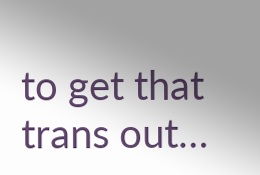to get that trans out…